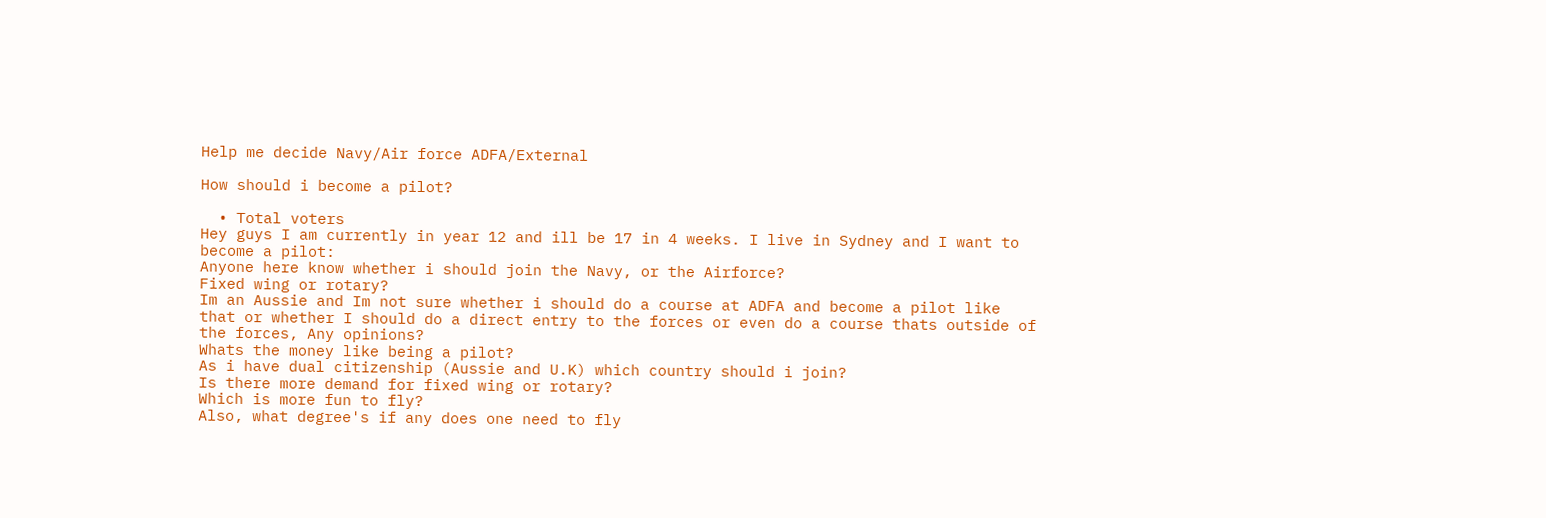Help me decide Navy/Air force ADFA/External

How should i become a pilot?

  • Total voters
Hey guys I am currently in year 12 and ill be 17 in 4 weeks. I live in Sydney and I want to become a pilot:
Anyone here know whether i should join the Navy, or the Airforce?
Fixed wing or rotary?
Im an Aussie and Im not sure whether i should do a course at ADFA and become a pilot like that or whether I should do a direct entry to the forces or even do a course thats outside of the forces, Any opinions?
Whats the money like being a pilot?
As i have dual citizenship (Aussie and U.K) which country should i join?
Is there more demand for fixed wing or rotary?
Which is more fun to fly?
Also, what degree's if any does one need to fly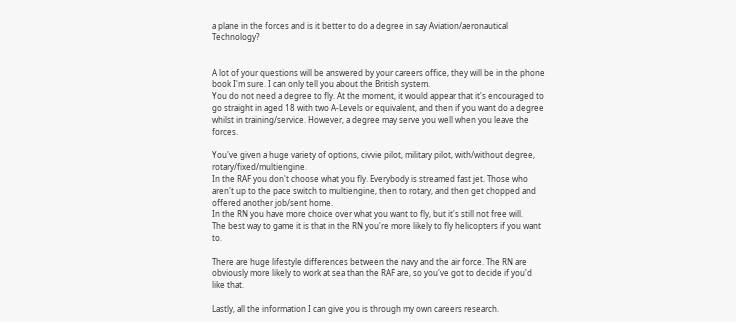a plane in the forces and is it better to do a degree in say Aviation/aeronautical Technology?


A lot of your questions will be answered by your careers office, they will be in the phone book I'm sure. I can only tell you about the British system.
You do not need a degree to fly. At the moment, it would appear that it's encouraged to go straight in aged 18 with two A-Levels or equivalent, and then if you want do a degree whilst in training/service. However, a degree may serve you well when you leave the forces.

You've given a huge variety of options, civvie pilot, military pilot, with/without degree, rotary/fixed/multiengine.
In the RAF you don't choose what you fly. Everybody is streamed fast jet. Those who aren't up to the pace switch to multiengine, then to rotary, and then get chopped and offered another job/sent home.
In the RN you have more choice over what you want to fly, but it's still not free will.
The best way to game it is that in the RN you're more likely to fly helicopters if you want to.

There are huge lifestyle differences between the navy and the air force. The RN are obviously more likely to work at sea than the RAF are, so you've got to decide if you'd like that.

Lastly, all the information I can give you is through my own careers research.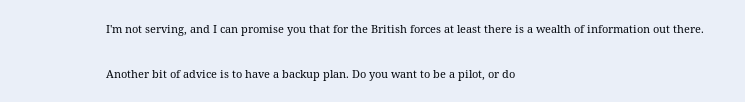I'm not serving, and I can promise you that for the British forces at least there is a wealth of information out there.

Another bit of advice is to have a backup plan. Do you want to be a pilot, or do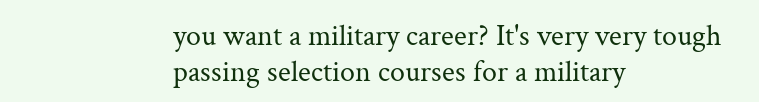you want a military career? It's very very tough passing selection courses for a military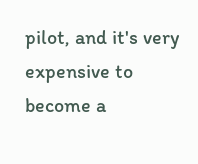pilot, and it's very expensive to become a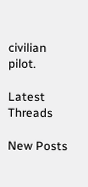civilian pilot.

Latest Threads

New Posts